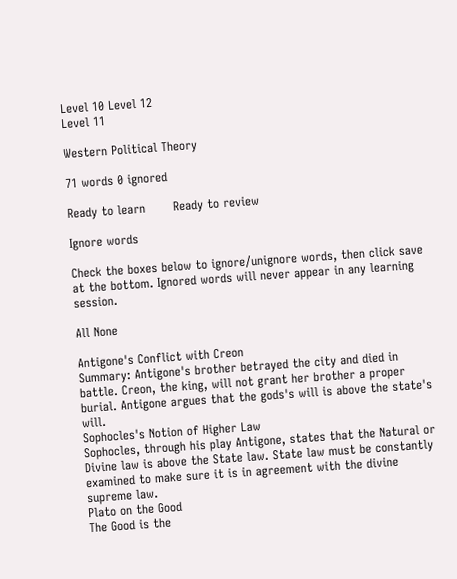Level 10 Level 12
Level 11

Western Political Theory

71 words 0 ignored

Ready to learn       Ready to review

Ignore words

Check the boxes below to ignore/unignore words, then click save at the bottom. Ignored words will never appear in any learning session.

All None

Antigone's Conflict with Creon
Summary: Antigone's brother betrayed the city and died in battle. Creon, the king, will not grant her brother a proper burial. Antigone argues that the gods's will is above the state's will.
Sophocles's Notion of Higher Law
Sophocles, through his play Antigone, states that the Natural or Divine law is above the State law. State law must be constantly examined to make sure it is in agreement with the divine supreme law.
Plato on the Good
The Good is the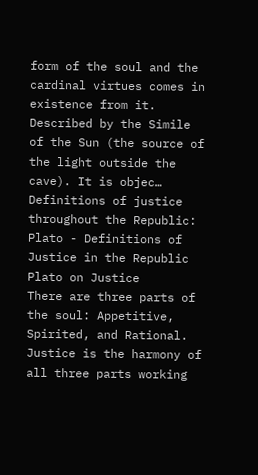form of the soul and the cardinal virtues comes in existence from it. Described by the Simile of the Sun (the source of the light outside the cave). It is objec…
Definitions of justice throughout the Republic:
Plato - Definitions of Justice in the Republic
Plato on Justice
There are three parts of the soul: Appetitive, Spirited, and Rational. Justice is the harmony of all three parts working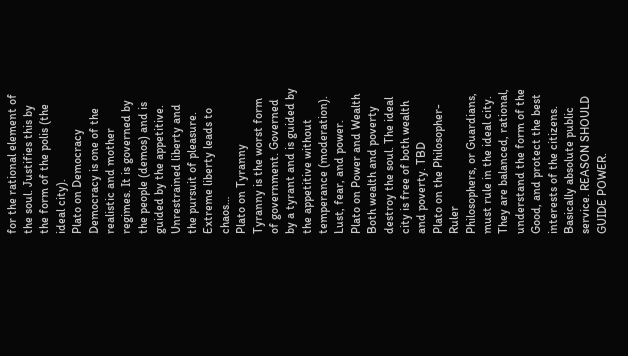for the rational element of the soul. Justifies this by the form of the polis (the ideal city).
Plato on Democracy
Democracy is one of the realistic and mother regimes. It is governed by the people (demos) and is guided by the appetitive. Unrestrained liberty and the pursuit of pleasure. Extreme liberty leads to chaos…
Plato on Tyranny
Tyranny is the worst form of government. Governed by a tyrant and is guided by the appetitive without temperance (moderation). Lust, fear, and power.
Plato on Power and Wealth
Both wealth and poverty destroy the soul. The ideal city is free of both wealth and poverty. TBD
Plato on the Philosopher-Ruler
Philosophers, or Guardians, must rule in the ideal city. They are balanced, rational, understand the form of the Good, and protect the best interests of the citizens. Basically absolute public service. REASON SHOULD GUIDE POWER.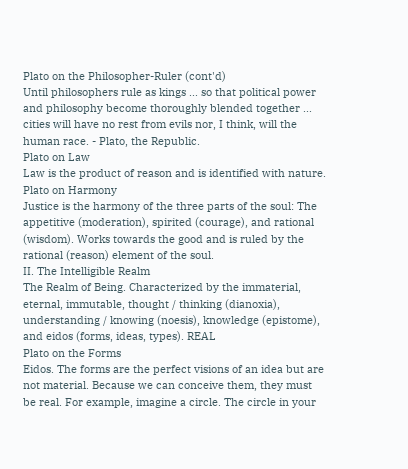Plato on the Philosopher-Ruler (cont'd)
Until philosophers rule as kings ... so that political power and philosophy become thoroughly blended together ... cities will have no rest from evils nor, I think, will the human race. - Plato, the Republic.
Plato on Law
Law is the product of reason and is identified with nature.
Plato on Harmony
Justice is the harmony of the three parts of the soul: The appetitive (moderation), spirited (courage), and rational (wisdom). Works towards the good and is ruled by the rational (reason) element of the soul.
II. The Intelligible Realm
The Realm of Being. Characterized by the immaterial, eternal, immutable, thought / thinking (dianoxia), understanding / knowing (noesis), knowledge (epistome), and eidos (forms, ideas, types). REAL
Plato on the Forms
Eidos. The forms are the perfect visions of an idea but are not material. Because we can conceive them, they must be real. For example, imagine a circle. The circle in your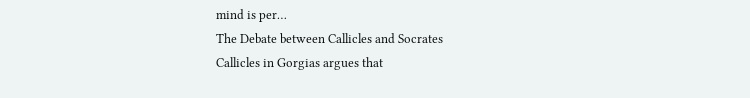mind is per…
The Debate between Callicles and Socrates
Callicles in Gorgias argues that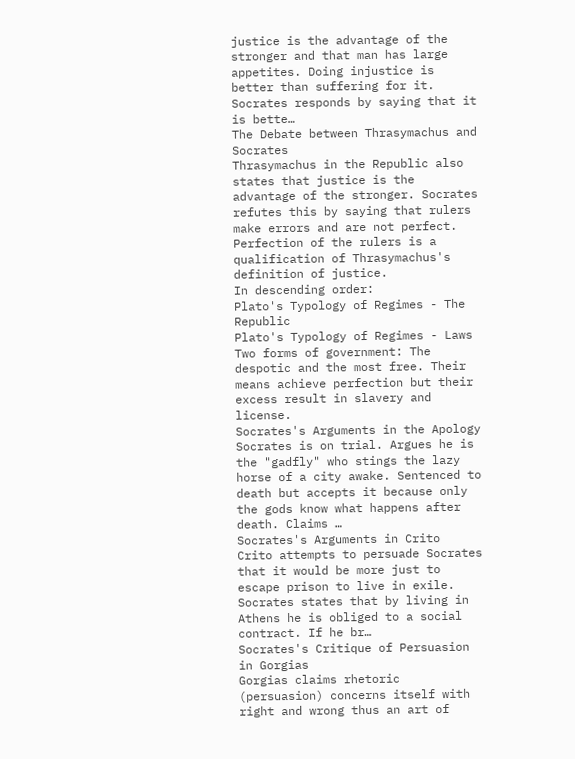justice is the advantage of the stronger and that man has large appetites. Doing injustice is better than suffering for it. Socrates responds by saying that it is bette…
The Debate between Thrasymachus and Socrates
Thrasymachus in the Republic also states that justice is the advantage of the stronger. Socrates refutes this by saying that rulers make errors and are not perfect. Perfection of the rulers is a qualification of Thrasymachus's definition of justice.
In descending order:
Plato's Typology of Regimes - The Republic
Plato's Typology of Regimes - Laws
Two forms of government: The despotic and the most free. Their means achieve perfection but their excess result in slavery and license.
Socrates's Arguments in the Apology
Socrates is on trial. Argues he is the "gadfly" who stings the lazy horse of a city awake. Sentenced to death but accepts it because only the gods know what happens after death. Claims …
Socrates's Arguments in Crito
Crito attempts to persuade Socrates that it would be more just to escape prison to live in exile. Socrates states that by living in Athens he is obliged to a social contract. If he br…
Socrates's Critique of Persuasion in Gorgias
Gorgias claims rhetoric (persuasion) concerns itself with right and wrong thus an art of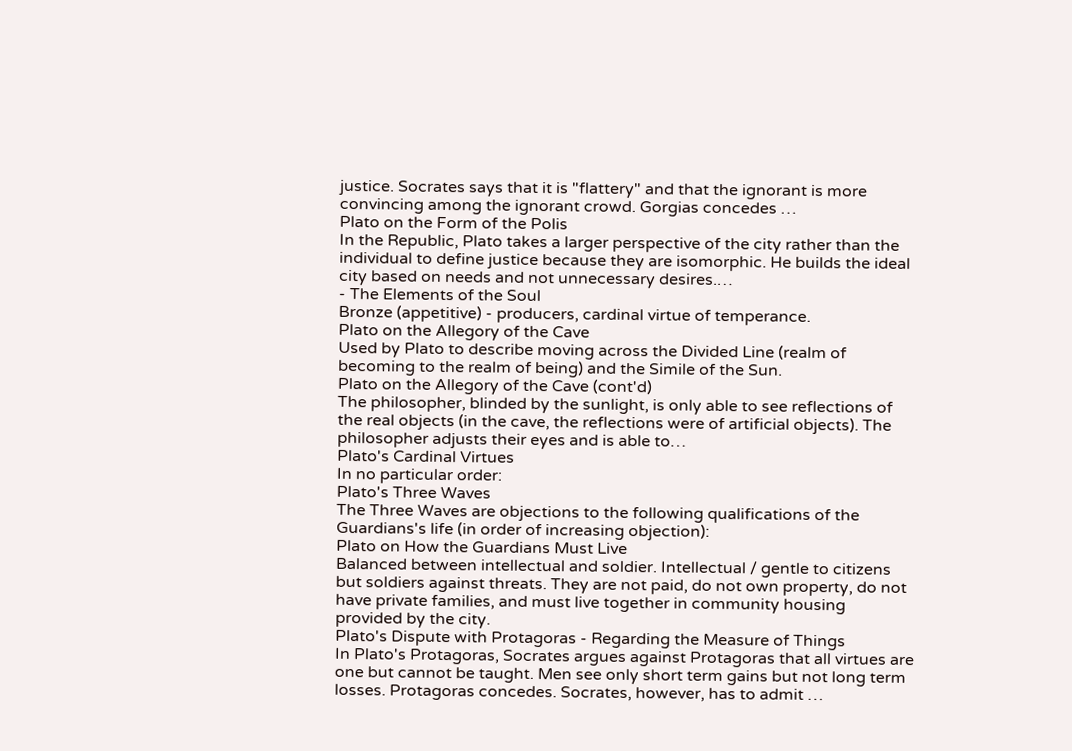justice. Socrates says that it is "flattery" and that the ignorant is more convincing among the ignorant crowd. Gorgias concedes …
Plato on the Form of the Polis
In the Republic, Plato takes a larger perspective of the city rather than the individual to define justice because they are isomorphic. He builds the ideal city based on needs and not unnecessary desires.…
- The Elements of the Soul
Bronze (appetitive) - producers, cardinal virtue of temperance.
Plato on the Allegory of the Cave
Used by Plato to describe moving across the Divided Line (realm of becoming to the realm of being) and the Simile of the Sun.
Plato on the Allegory of the Cave (cont'd)
The philosopher, blinded by the sunlight, is only able to see reflections of the real objects (in the cave, the reflections were of artificial objects). The philosopher adjusts their eyes and is able to…
Plato's Cardinal Virtues
In no particular order:
Plato's Three Waves
The Three Waves are objections to the following qualifications of the Guardians's life (in order of increasing objection):
Plato on How the Guardians Must Live
Balanced between intellectual and soldier. Intellectual / gentle to citizens but soldiers against threats. They are not paid, do not own property, do not have private families, and must live together in community housing provided by the city.
Plato's Dispute with Protagoras - Regarding the Measure of Things
In Plato's Protagoras, Socrates argues against Protagoras that all virtues are one but cannot be taught. Men see only short term gains but not long term losses. Protagoras concedes. Socrates, however, has to admit …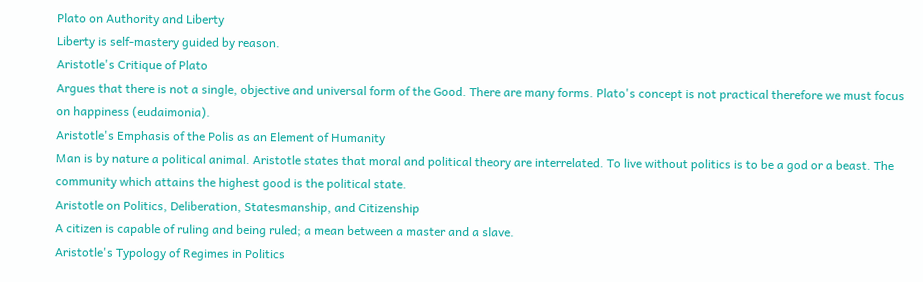Plato on Authority and Liberty
Liberty is self-mastery guided by reason.
Aristotle's Critique of Plato
Argues that there is not a single, objective and universal form of the Good. There are many forms. Plato's concept is not practical therefore we must focus on happiness (eudaimonia).
Aristotle's Emphasis of the Polis as an Element of Humanity
Man is by nature a political animal. Aristotle states that moral and political theory are interrelated. To live without politics is to be a god or a beast. The community which attains the highest good is the political state.
Aristotle on Politics, Deliberation, Statesmanship, and Citizenship
A citizen is capable of ruling and being ruled; a mean between a master and a slave.
Aristotle's Typology of Regimes in Politics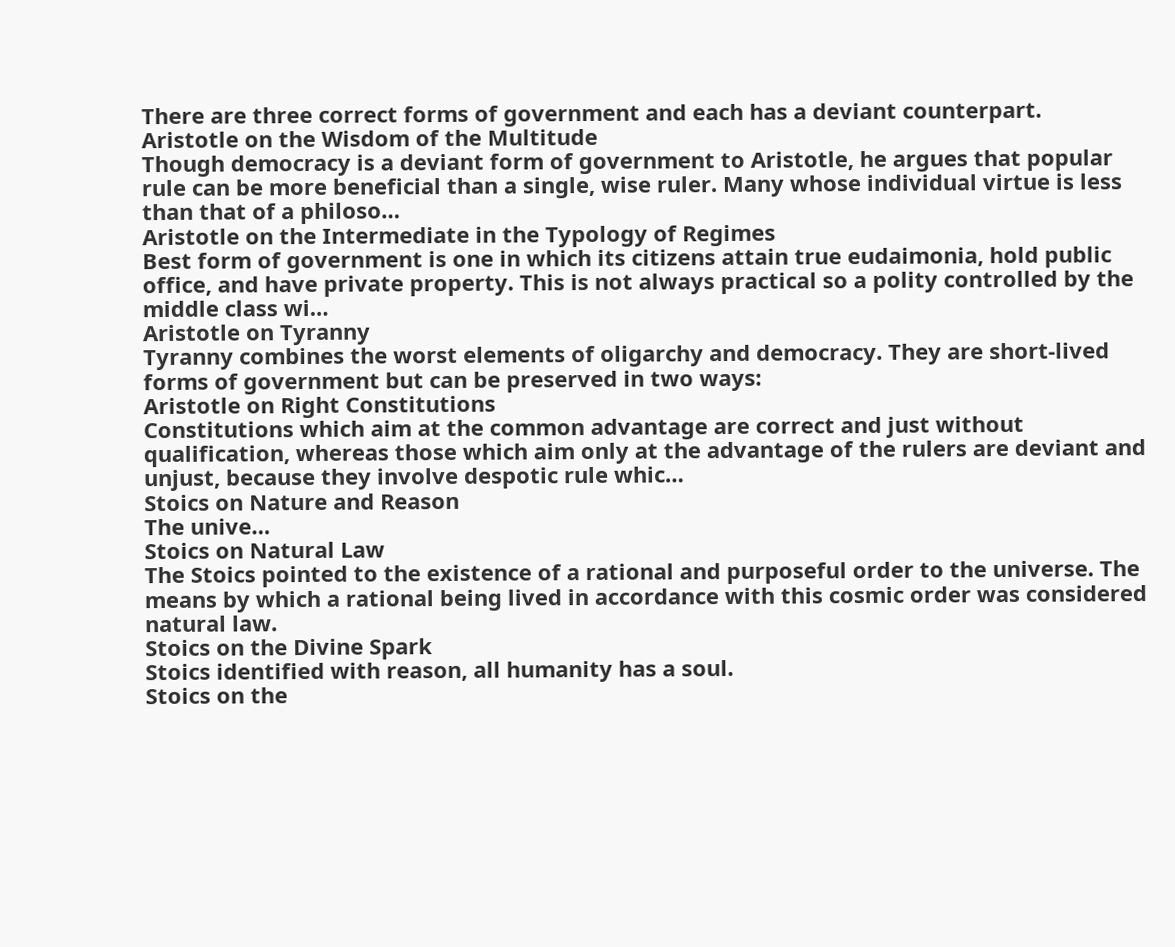There are three correct forms of government and each has a deviant counterpart.
Aristotle on the Wisdom of the Multitude
Though democracy is a deviant form of government to Aristotle, he argues that popular rule can be more beneficial than a single, wise ruler. Many whose individual virtue is less than that of a philoso…
Aristotle on the Intermediate in the Typology of Regimes
Best form of government is one in which its citizens attain true eudaimonia, hold public office, and have private property. This is not always practical so a polity controlled by the middle class wi…
Aristotle on Tyranny
Tyranny combines the worst elements of oligarchy and democracy. They are short-lived forms of government but can be preserved in two ways:
Aristotle on Right Constitutions
Constitutions which aim at the common advantage are correct and just without qualification, whereas those which aim only at the advantage of the rulers are deviant and unjust, because they involve despotic rule whic…
Stoics on Nature and Reason
The unive…
Stoics on Natural Law
The Stoics pointed to the existence of a rational and purposeful order to the universe. The means by which a rational being lived in accordance with this cosmic order was considered natural law.
Stoics on the Divine Spark
Stoics identified with reason, all humanity has a soul.
Stoics on the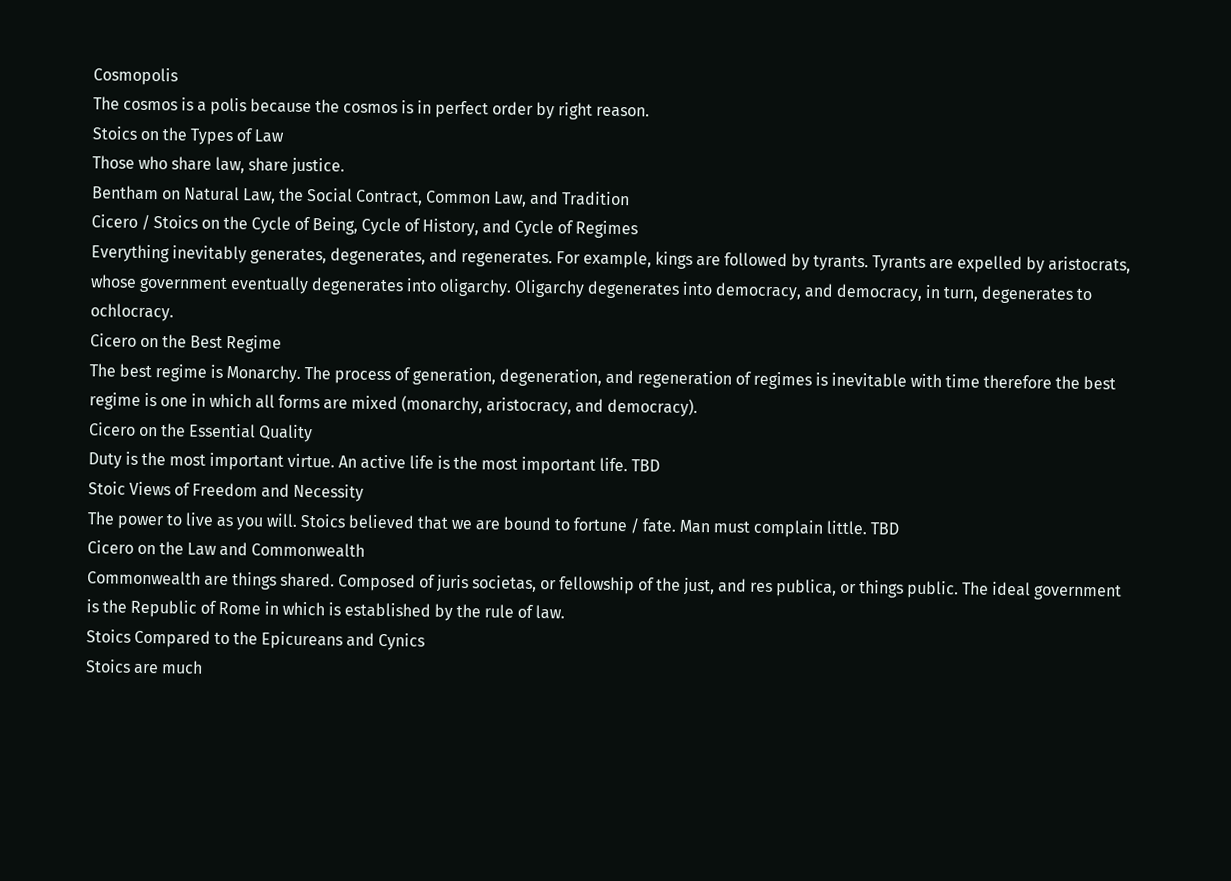Cosmopolis
The cosmos is a polis because the cosmos is in perfect order by right reason.
Stoics on the Types of Law
Those who share law, share justice.
Bentham on Natural Law, the Social Contract, Common Law, and Tradition
Cicero / Stoics on the Cycle of Being, Cycle of History, and Cycle of Regimes
Everything inevitably generates, degenerates, and regenerates. For example, kings are followed by tyrants. Tyrants are expelled by aristocrats, whose government eventually degenerates into oligarchy. Oligarchy degenerates into democracy, and democracy, in turn, degenerates to ochlocracy.
Cicero on the Best Regime
The best regime is Monarchy. The process of generation, degeneration, and regeneration of regimes is inevitable with time therefore the best regime is one in which all forms are mixed (monarchy, aristocracy, and democracy).
Cicero on the Essential Quality
Duty is the most important virtue. An active life is the most important life. TBD
Stoic Views of Freedom and Necessity
The power to live as you will. Stoics believed that we are bound to fortune / fate. Man must complain little. TBD
Cicero on the Law and Commonwealth
Commonwealth are things shared. Composed of juris societas, or fellowship of the just, and res publica, or things public. The ideal government is the Republic of Rome in which is established by the rule of law.
Stoics Compared to the Epicureans and Cynics
Stoics are much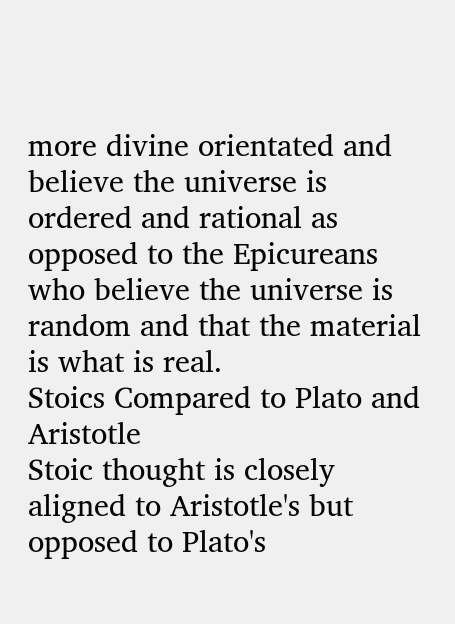more divine orientated and believe the universe is ordered and rational as opposed to the Epicureans who believe the universe is random and that the material is what is real.
Stoics Compared to Plato and Aristotle
Stoic thought is closely aligned to Aristotle's but opposed to Plato's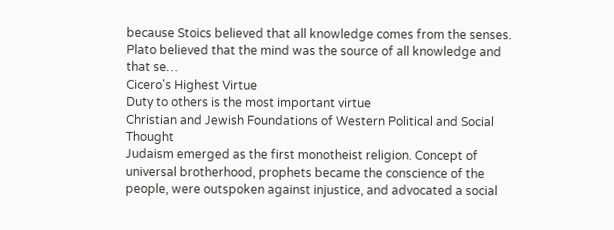because Stoics believed that all knowledge comes from the senses. Plato believed that the mind was the source of all knowledge and that se…
Cicero's Highest Virtue
Duty to others is the most important virtue
Christian and Jewish Foundations of Western Political and Social Thought
Judaism emerged as the first monotheist religion. Concept of universal brotherhood, prophets became the conscience of the people, were outspoken against injustice, and advocated a social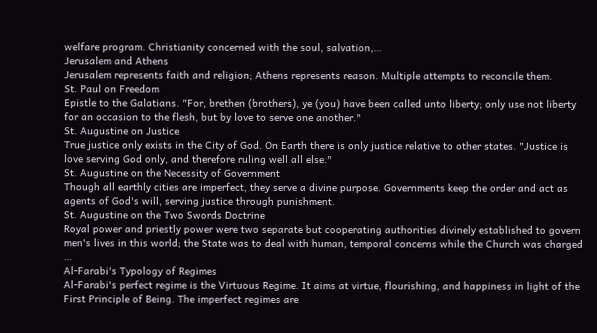welfare program. Christianity concerned with the soul, salvation,…
Jerusalem and Athens
Jerusalem represents faith and religion; Athens represents reason. Multiple attempts to reconcile them.
St. Paul on Freedom
Epistle to the Galatians. "For, brethen (brothers), ye (you) have been called unto liberty; only use not liberty for an occasion to the flesh, but by love to serve one another."
St. Augustine on Justice
True justice only exists in the City of God. On Earth there is only justice relative to other states. "Justice is love serving God only, and therefore ruling well all else."
St. Augustine on the Necessity of Government
Though all earthly cities are imperfect, they serve a divine purpose. Governments keep the order and act as agents of God's will, serving justice through punishment.
St. Augustine on the Two Swords Doctrine
Royal power and priestly power were two separate but cooperating authorities divinely established to govern men's lives in this world; the State was to deal with human, temporal concerns while the Church was charged …
Al-Farabi's Typology of Regimes
Al-Farabi's perfect regime is the Virtuous Regime. It aims at virtue, flourishing, and happiness in light of the First Principle of Being. The imperfect regimes are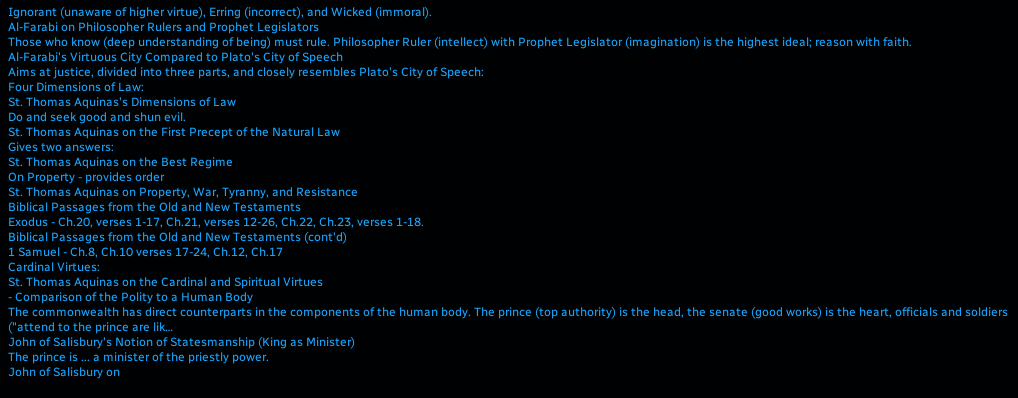Ignorant (unaware of higher virtue), Erring (incorrect), and Wicked (immoral).
Al-Farabi on Philosopher Rulers and Prophet Legislators
Those who know (deep understanding of being) must rule. Philosopher Ruler (intellect) with Prophet Legislator (imagination) is the highest ideal; reason with faith.
Al-Farabi's Virtuous City Compared to Plato's City of Speech
Aims at justice, divided into three parts, and closely resembles Plato's City of Speech:
Four Dimensions of Law:
St. Thomas Aquinas's Dimensions of Law
Do and seek good and shun evil.
St. Thomas Aquinas on the First Precept of the Natural Law
Gives two answers:
St. Thomas Aquinas on the Best Regime
On Property - provides order
St. Thomas Aquinas on Property, War, Tyranny, and Resistance
Biblical Passages from the Old and New Testaments
Exodus - Ch.20, verses 1-17, Ch.21, verses 12-26, Ch.22, Ch.23, verses 1-18.
Biblical Passages from the Old and New Testaments (cont'd)
1 Samuel - Ch.8, Ch.10 verses 17-24, Ch.12, Ch.17
Cardinal Virtues:
St. Thomas Aquinas on the Cardinal and Spiritual Virtues
- Comparison of the Polity to a Human Body
The commonwealth has direct counterparts in the components of the human body. The prince (top authority) is the head, the senate (good works) is the heart, officials and soldiers ("attend to the prince are lik…
John of Salisbury's Notion of Statesmanship (King as Minister)
The prince is ... a minister of the priestly power.
John of Salisbury on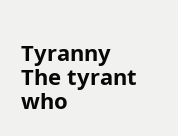Tyranny
The tyrant who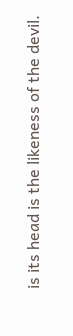is its head is the likeness of the devil.